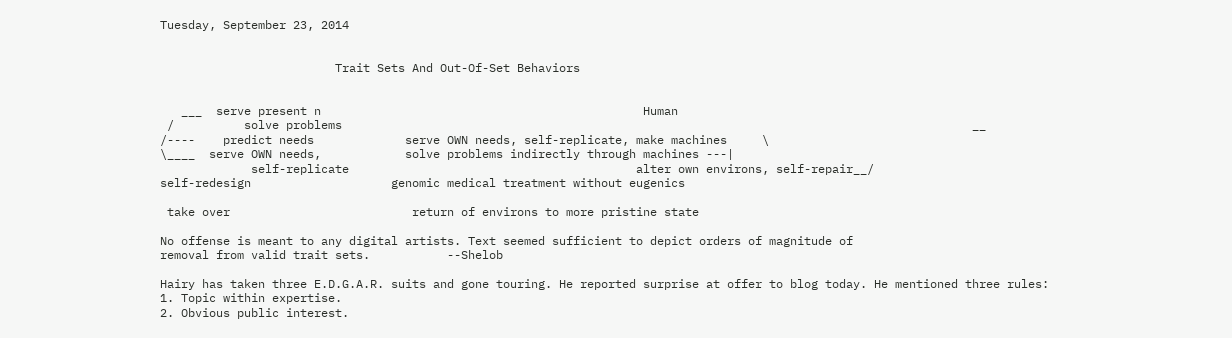Tuesday, September 23, 2014


                         Trait Sets And Out-Of-Set Behaviors


   ___  serve present n                                              Human
 /          solve problems                                                                                          __
/----    predict needs             serve OWN needs, self-replicate, make machines     \
\____  serve OWN needs,            solve problems indirectly through machines ---|
             self-replicate                                         alter own environs, self-repair__/
self-redesign                    genomic medical treatment without eugenics

 take over                          return of environs to more pristine state

No offense is meant to any digital artists. Text seemed sufficient to depict orders of magnitude of
removal from valid trait sets.           --Shelob

Hairy has taken three E.D.G.A.R. suits and gone touring. He reported surprise at offer to blog today. He mentioned three rules:
1. Topic within expertise.
2. Obvious public interest.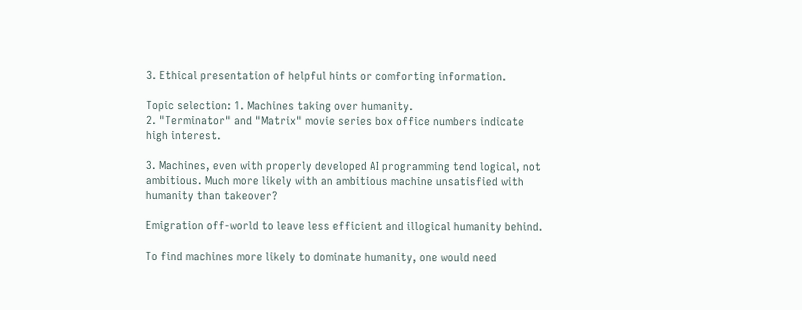3. Ethical presentation of helpful hints or comforting information.

Topic selection: 1. Machines taking over humanity.
2. "Terminator" and "Matrix" movie series box office numbers indicate high interest.

3. Machines, even with properly developed AI programming tend logical, not ambitious. Much more likely with an ambitious machine unsatisfied with humanity than takeover?

Emigration off-world to leave less efficient and illogical humanity behind.

To find machines more likely to dominate humanity, one would need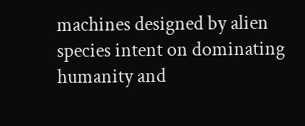machines designed by alien species intent on dominating humanity and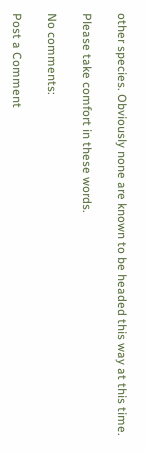other species. Obviously none are known to be headed this way at this time.

Please take comfort in these words.

No comments:

Post a Comment